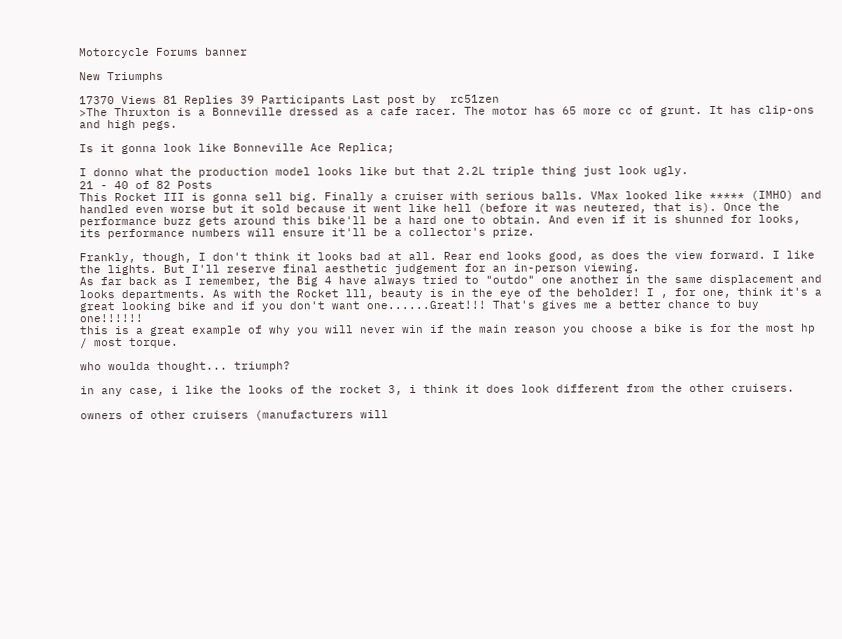Motorcycle Forums banner

New Triumphs

17370 Views 81 Replies 39 Participants Last post by  rc51zen
>The Thruxton is a Bonneville dressed as a cafe racer. The motor has 65 more cc of grunt. It has clip-ons and high pegs.

Is it gonna look like Bonneville Ace Replica;

I donno what the production model looks like but that 2.2L triple thing just look ugly.
21 - 40 of 82 Posts
This Rocket III is gonna sell big. Finally a cruiser with serious balls. VMax looked like ***** (IMHO) and handled even worse but it sold because it went like hell (before it was neutered, that is). Once the performance buzz gets around this bike'll be a hard one to obtain. And even if it is shunned for looks, its performance numbers will ensure it'll be a collector's prize.

Frankly, though, I don't think it looks bad at all. Rear end looks good, as does the view forward. I like the lights. But I'll reserve final aesthetic judgement for an in-person viewing.
As far back as I remember, the Big 4 have always tried to "outdo" one another in the same displacement and looks departments. As with the Rocket lll, beauty is in the eye of the beholder! I , for one, think it's a great looking bike and if you don't want one......Great!!! That's gives me a better chance to buy one!!!!!!
this is a great example of why you will never win if the main reason you choose a bike is for the most hp / most torque.

who woulda thought... triumph?

in any case, i like the looks of the rocket 3, i think it does look different from the other cruisers.

owners of other cruisers (manufacturers will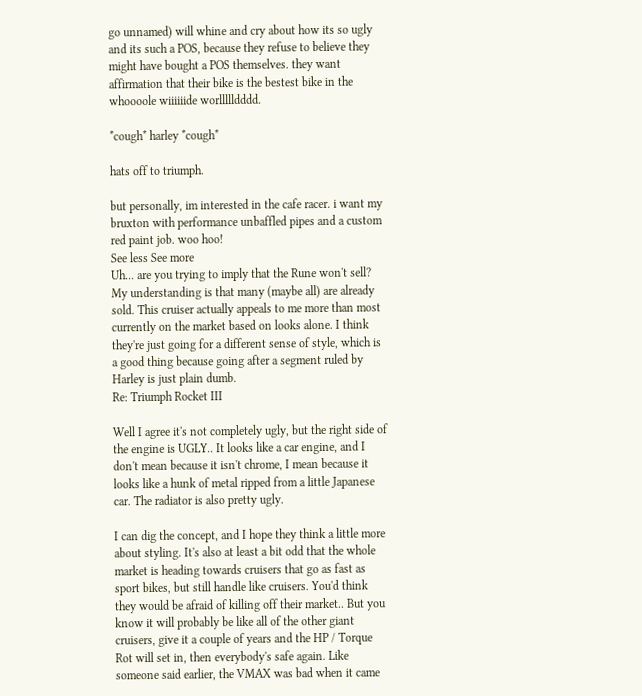go unnamed) will whine and cry about how its so ugly and its such a POS, because they refuse to believe they might have bought a POS themselves. they want affirmation that their bike is the bestest bike in the whoooole wiiiiiide worllllldddd.

*cough* harley *cough*

hats off to triumph.

but personally, im interested in the cafe racer. i want my bruxton with performance unbaffled pipes and a custom red paint job. woo hoo!
See less See more
Uh... are you trying to imply that the Rune won't sell? My understanding is that many (maybe all) are already sold. This cruiser actually appeals to me more than most currently on the market based on looks alone. I think they're just going for a different sense of style, which is a good thing because going after a segment ruled by Harley is just plain dumb.
Re: Triumph Rocket III

Well I agree it's not completely ugly, but the right side of the engine is UGLY.. It looks like a car engine, and I don't mean because it isn't chrome, I mean because it looks like a hunk of metal ripped from a little Japanese car. The radiator is also pretty ugly.

I can dig the concept, and I hope they think a little more about styling. It's also at least a bit odd that the whole market is heading towards cruisers that go as fast as sport bikes, but still handle like cruisers. You'd think they would be afraid of killing off their market.. But you know it will probably be like all of the other giant cruisers, give it a couple of years and the HP / Torque Rot will set in, then everybody's safe again. Like someone said earlier, the VMAX was bad when it came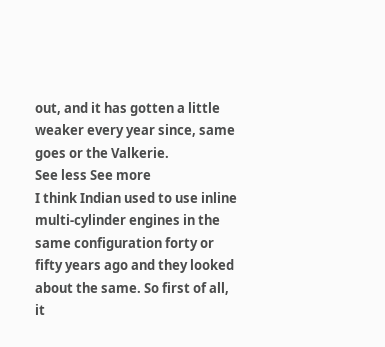out, and it has gotten a little weaker every year since, same goes or the Valkerie.
See less See more
I think Indian used to use inline multi-cylinder engines in the same configuration forty or fifty years ago and they looked about the same. So first of all, it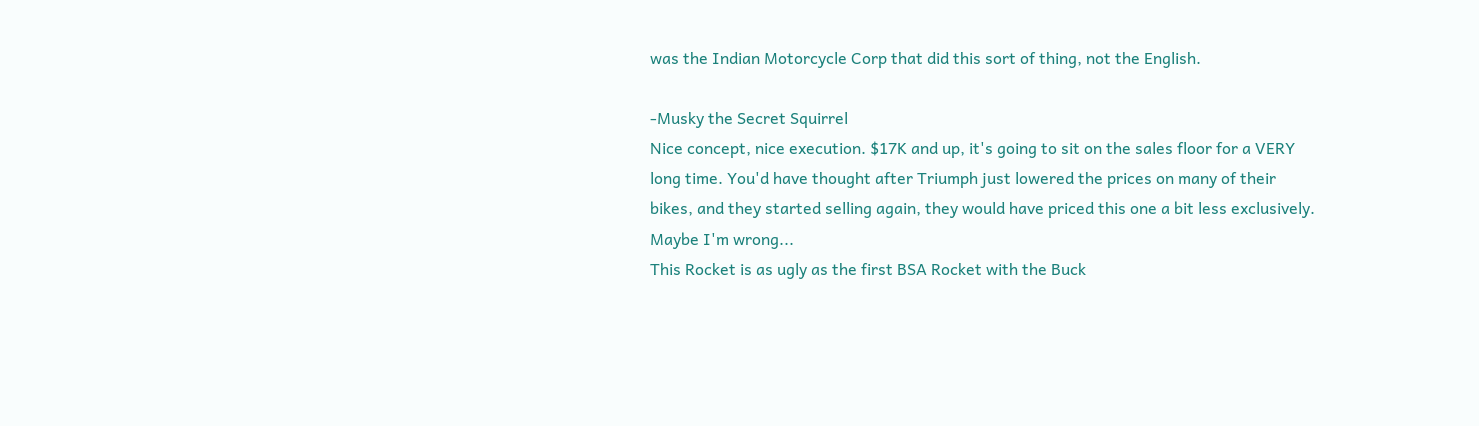was the Indian Motorcycle Corp that did this sort of thing, not the English.

-Musky the Secret Squirrel
Nice concept, nice execution. $17K and up, it's going to sit on the sales floor for a VERY long time. You'd have thought after Triumph just lowered the prices on many of their bikes, and they started selling again, they would have priced this one a bit less exclusively. Maybe I'm wrong...
This Rocket is as ugly as the first BSA Rocket with the Buck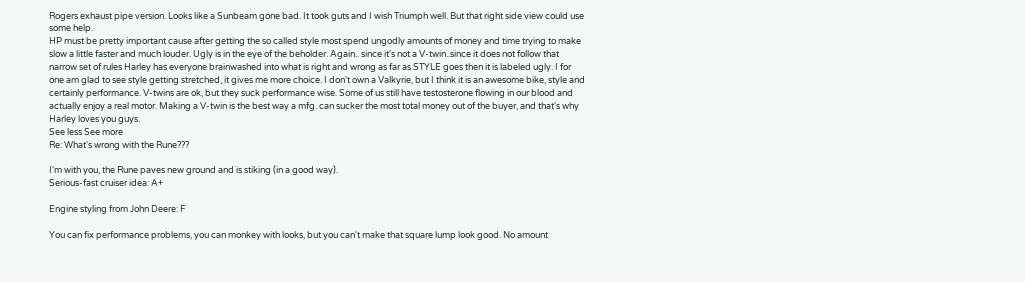Rogers exhaust pipe version. Looks like a Sunbeam gone bad. It took guts and I wish Triumph well. But that right side view could use some help.
HP must be pretty important cause after getting the so called style most spend ungodly amounts of money and time trying to make slow a little faster and much louder. Ugly is in the eye of the beholder. Again.. since it's not a V-twin..since it does not follow that narrow set of rules Harley has everyone brainwashed into what is right and wrong as far as STYLE goes then it is labeled ugly. I for one am glad to see style getting stretched, it gives me more choice. I don't own a Valkyrie, but I think it is an awesome bike, style and certainly performance. V-twins are ok, but they suck performance wise. Some of us still have testosterone flowing in our blood and actually enjoy a real motor. Making a V-twin is the best way a mfg. can sucker the most total money out of the buyer, and that's why Harley loves you guys.
See less See more
Re: What's wrong with the Rune???

I'm with you, the Rune paves new ground and is stiking (in a good way).
Serious-fast cruiser idea: A+

Engine styling from John Deere: F

You can fix performance problems, you can monkey with looks, but you can't make that square lump look good. No amount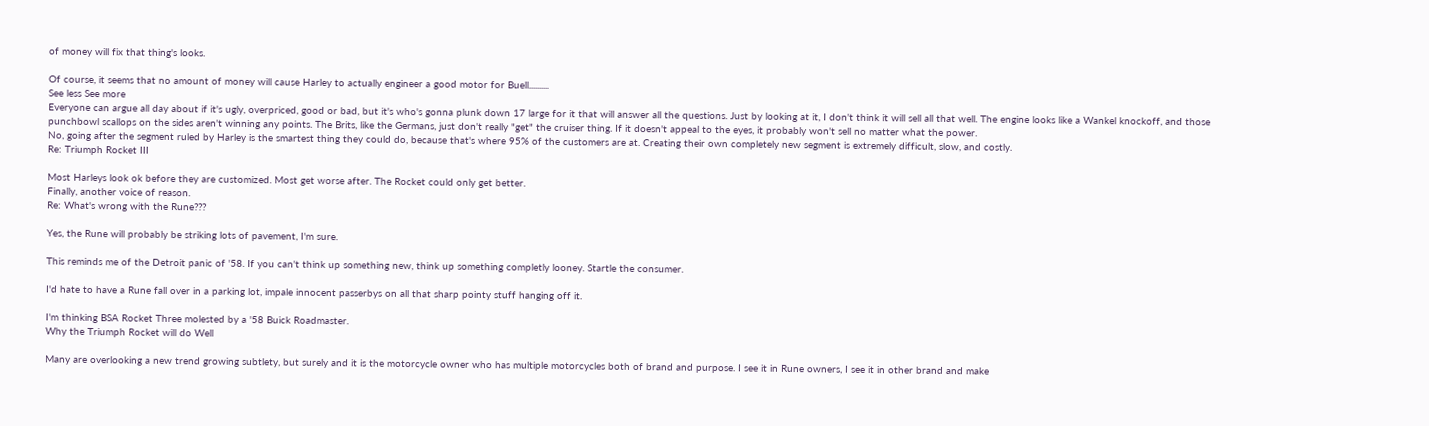of money will fix that thing's looks.

Of course, it seems that no amount of money will cause Harley to actually engineer a good motor for Buell..........
See less See more
Everyone can argue all day about if it's ugly, overpriced, good or bad, but it's who's gonna plunk down 17 large for it that will answer all the questions. Just by looking at it, I don't think it will sell all that well. The engine looks like a Wankel knockoff, and those punchbowl scallops on the sides aren't winning any points. The Brits, like the Germans, just don't really "get" the cruiser thing. If it doesn't appeal to the eyes, it probably won't sell no matter what the power.
No, going after the segment ruled by Harley is the smartest thing they could do, because that's where 95% of the customers are at. Creating their own completely new segment is extremely difficult, slow, and costly.
Re: Triumph Rocket III

Most Harleys look ok before they are customized. Most get worse after. The Rocket could only get better.
Finally, another voice of reason.
Re: What's wrong with the Rune???

Yes, the Rune will probably be striking lots of pavement, I'm sure.

This reminds me of the Detroit panic of '58. If you can't think up something new, think up something completly looney. Startle the consumer.

I'd hate to have a Rune fall over in a parking lot, impale innocent passerbys on all that sharp pointy stuff hanging off it.

I'm thinking BSA Rocket Three molested by a '58 Buick Roadmaster.
Why the Triumph Rocket will do Well

Many are overlooking a new trend growing subtlety, but surely and it is the motorcycle owner who has multiple motorcycles both of brand and purpose. I see it in Rune owners, I see it in other brand and make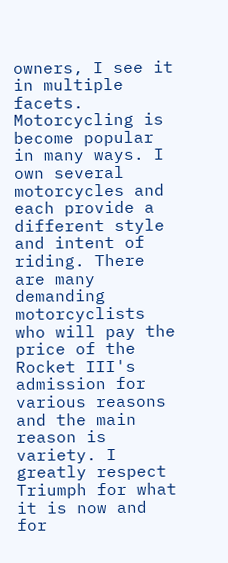owners, I see it in multiple facets. Motorcycling is become popular in many ways. I own several motorcycles and each provide a different style and intent of riding. There are many demanding motorcyclists who will pay the price of the Rocket III's admission for various reasons and the main reason is variety. I greatly respect Triumph for what it is now and for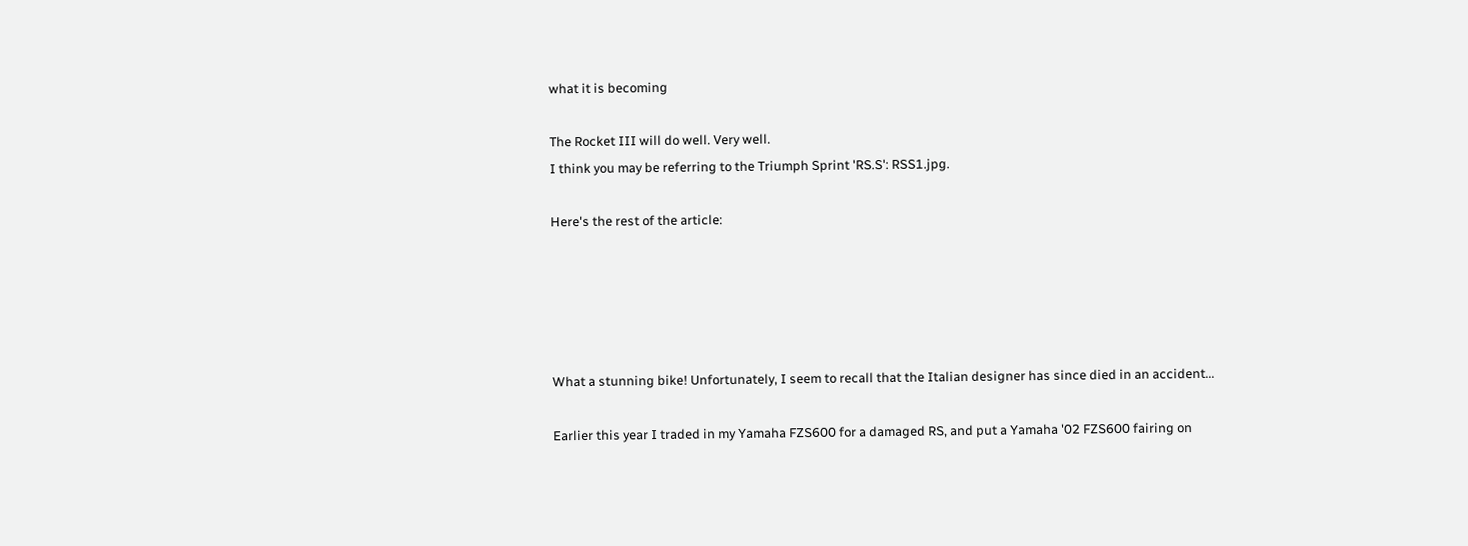what it is becoming

The Rocket III will do well. Very well.
I think you may be referring to the Triumph Sprint 'RS.S': RSS1.jpg.

Here's the rest of the article:





What a stunning bike! Unfortunately, I seem to recall that the Italian designer has since died in an accident...

Earlier this year I traded in my Yamaha FZS600 for a damaged RS, and put a Yamaha '02 FZS600 fairing on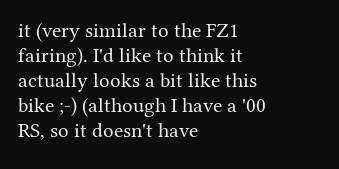it (very similar to the FZ1 fairing). I'd like to think it actually looks a bit like this bike ;-) (although I have a '00 RS, so it doesn't have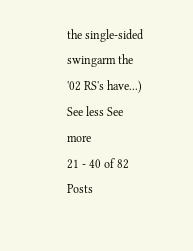the single-sided swingarm the '02 RS's have...)
See less See more
21 - 40 of 82 Posts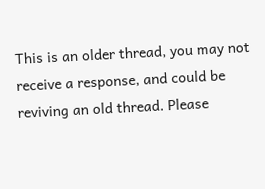This is an older thread, you may not receive a response, and could be reviving an old thread. Please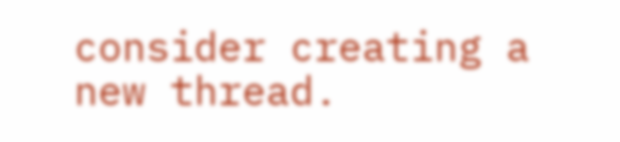consider creating a new thread.